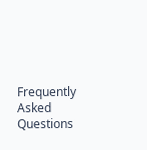Frequently Asked Questions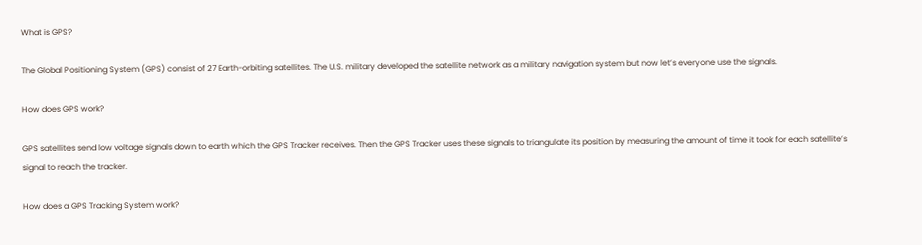What is GPS?

The Global Positioning System (GPS) consist of 27 Earth-orbiting satellites. The U.S. military developed the satellite network as a military navigation system but now let’s everyone use the signals.

How does GPS work?

GPS satellites send low voltage signals down to earth which the GPS Tracker receives. Then the GPS Tracker uses these signals to triangulate its position by measuring the amount of time it took for each satellite’s signal to reach the tracker.

How does a GPS Tracking System work?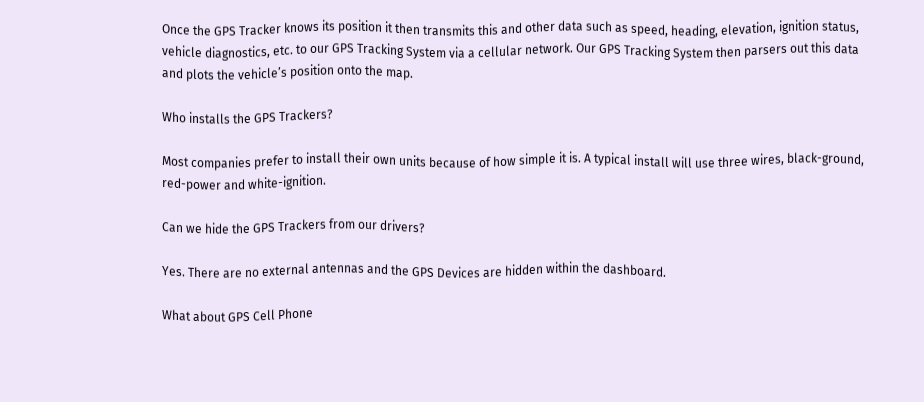Once the GPS Tracker knows its position it then transmits this and other data such as speed, heading, elevation, ignition status, vehicle diagnostics, etc. to our GPS Tracking System via a cellular network. Our GPS Tracking System then parsers out this data and plots the vehicle’s position onto the map.

Who installs the GPS Trackers?

Most companies prefer to install their own units because of how simple it is. A typical install will use three wires, black-ground, red-power and white-ignition.

Can we hide the GPS Trackers from our drivers?

Yes. There are no external antennas and the GPS Devices are hidden within the dashboard.

What about GPS Cell Phone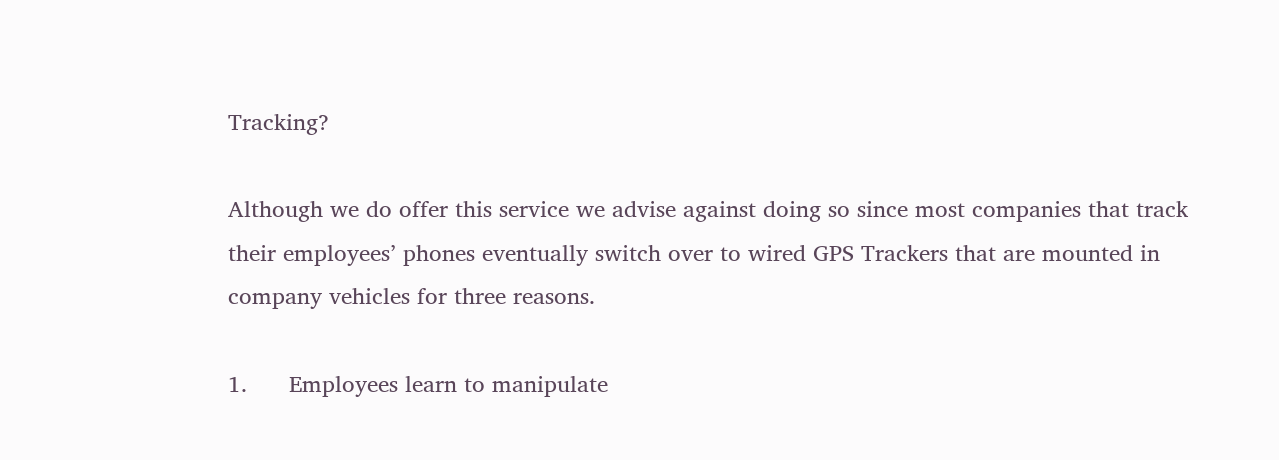Tracking?

Although we do offer this service we advise against doing so since most companies that track their employees’ phones eventually switch over to wired GPS Trackers that are mounted in company vehicles for three reasons.

1.      Employees learn to manipulate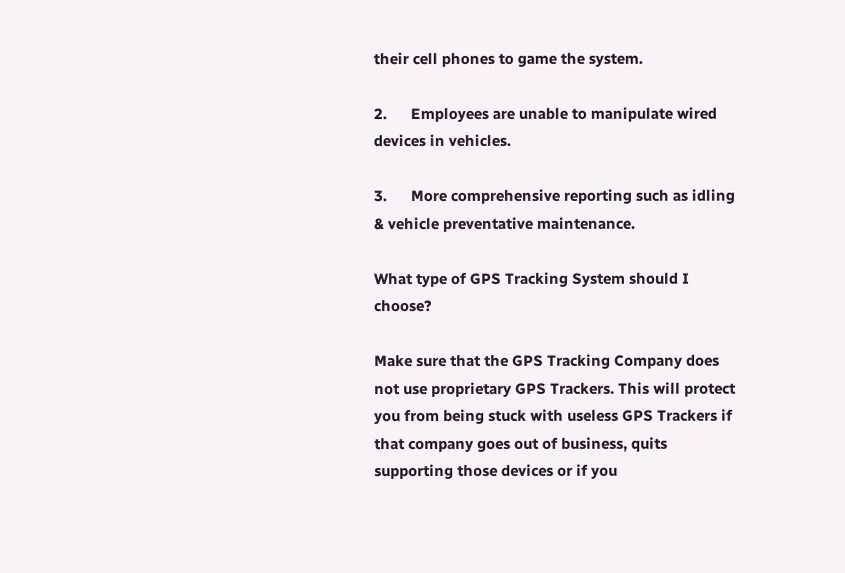their cell phones to game the system.

2.      Employees are unable to manipulate wired devices in vehicles.

3.      More comprehensive reporting such as idling & vehicle preventative maintenance.

What type of GPS Tracking System should I choose?

Make sure that the GPS Tracking Company does not use proprietary GPS Trackers. This will protect you from being stuck with useless GPS Trackers if that company goes out of business, quits supporting those devices or if you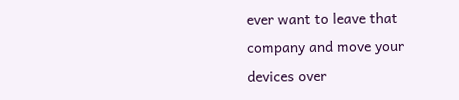ever want to leave that company and move your devices over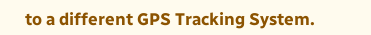to a different GPS Tracking System.